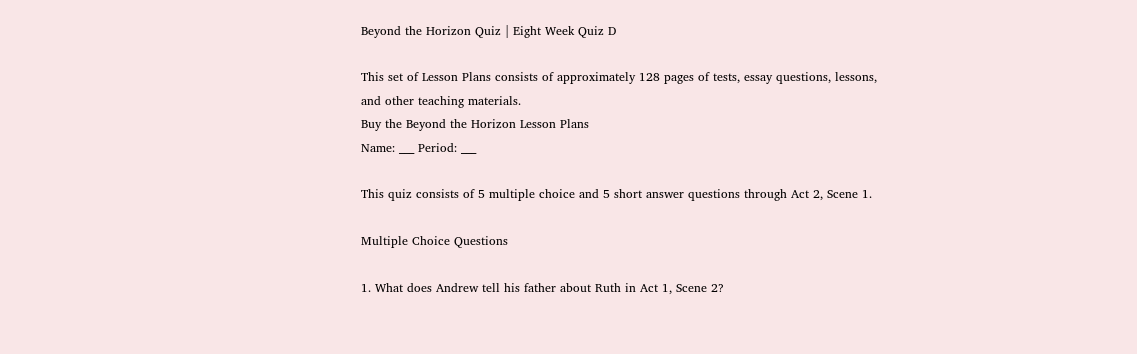Beyond the Horizon Quiz | Eight Week Quiz D

This set of Lesson Plans consists of approximately 128 pages of tests, essay questions, lessons, and other teaching materials.
Buy the Beyond the Horizon Lesson Plans
Name: ___ Period: ___

This quiz consists of 5 multiple choice and 5 short answer questions through Act 2, Scene 1.

Multiple Choice Questions

1. What does Andrew tell his father about Ruth in Act 1, Scene 2?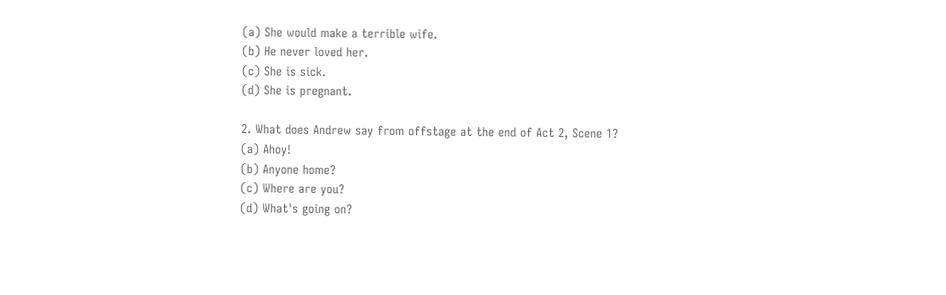(a) She would make a terrible wife.
(b) He never loved her.
(c) She is sick.
(d) She is pregnant.

2. What does Andrew say from offstage at the end of Act 2, Scene 1?
(a) Ahoy!
(b) Anyone home?
(c) Where are you?
(d) What's going on?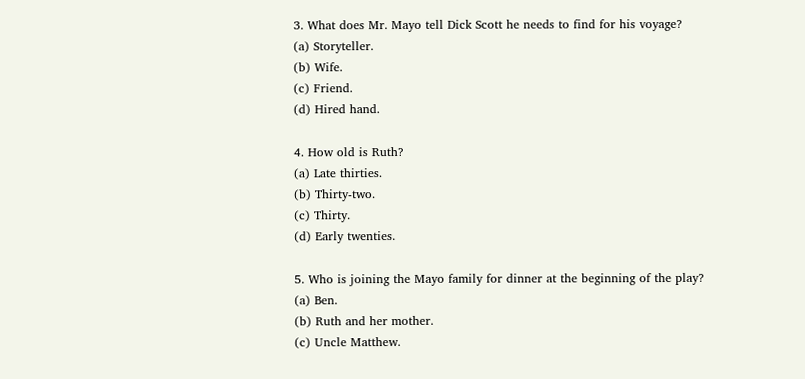3. What does Mr. Mayo tell Dick Scott he needs to find for his voyage?
(a) Storyteller.
(b) Wife.
(c) Friend.
(d) Hired hand.

4. How old is Ruth?
(a) Late thirties.
(b) Thirty-two.
(c) Thirty.
(d) Early twenties.

5. Who is joining the Mayo family for dinner at the beginning of the play?
(a) Ben.
(b) Ruth and her mother.
(c) Uncle Matthew.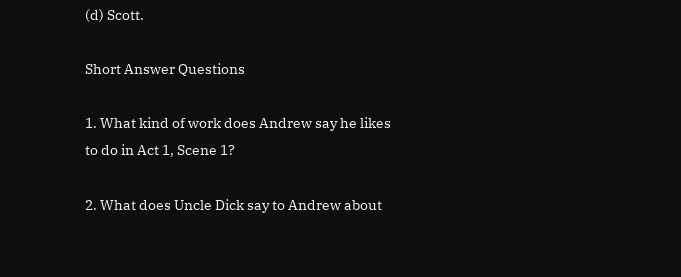(d) Scott.

Short Answer Questions

1. What kind of work does Andrew say he likes to do in Act 1, Scene 1?

2. What does Uncle Dick say to Andrew about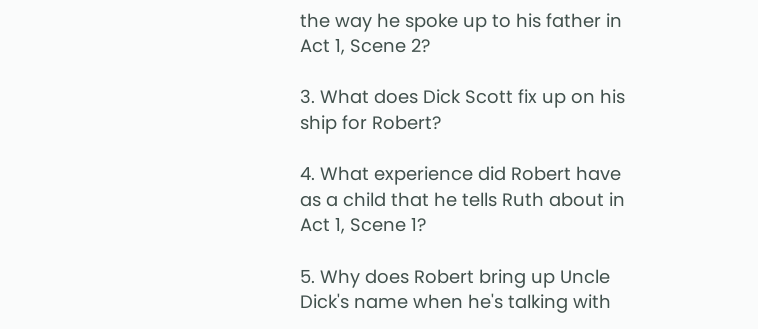the way he spoke up to his father in Act 1, Scene 2?

3. What does Dick Scott fix up on his ship for Robert?

4. What experience did Robert have as a child that he tells Ruth about in Act 1, Scene 1?

5. Why does Robert bring up Uncle Dick's name when he's talking with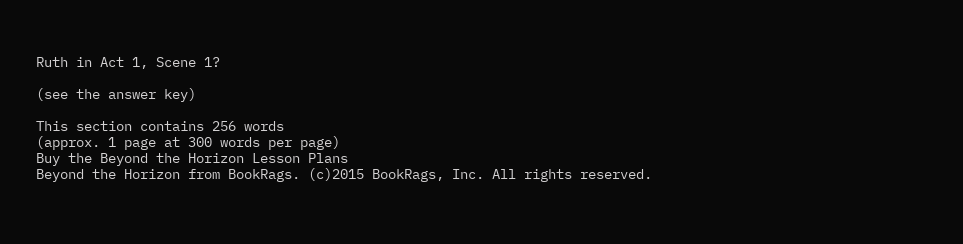Ruth in Act 1, Scene 1?

(see the answer key)

This section contains 256 words
(approx. 1 page at 300 words per page)
Buy the Beyond the Horizon Lesson Plans
Beyond the Horizon from BookRags. (c)2015 BookRags, Inc. All rights reserved.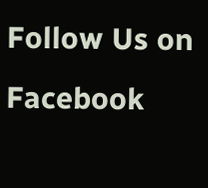Follow Us on Facebook